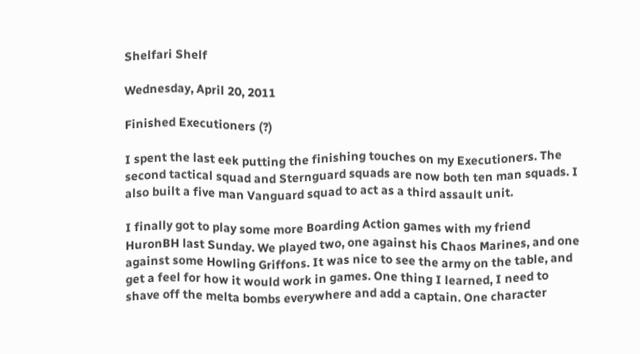Shelfari Shelf

Wednesday, April 20, 2011

Finished Executioners (?)

I spent the last eek putting the finishing touches on my Executioners. The second tactical squad and Sternguard squads are now both ten man squads. I also built a five man Vanguard squad to act as a third assault unit.

I finally got to play some more Boarding Action games with my friend HuronBH last Sunday. We played two, one against his Chaos Marines, and one against some Howling Griffons. It was nice to see the army on the table, and get a feel for how it would work in games. One thing I learned, I need to shave off the melta bombs everywhere and add a captain. One character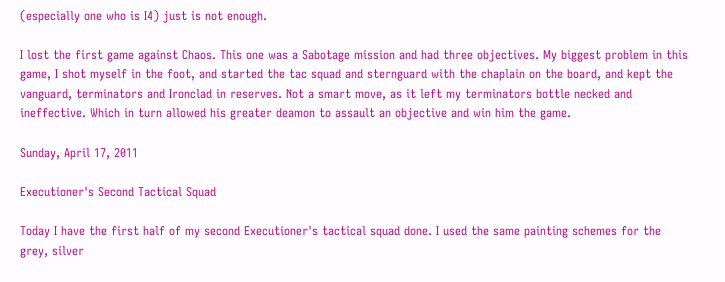(especially one who is I4) just is not enough.

I lost the first game against Chaos. This one was a Sabotage mission and had three objectives. My biggest problem in this game, I shot myself in the foot, and started the tac squad and sternguard with the chaplain on the board, and kept the vanguard, terminators and Ironclad in reserves. Not a smart move, as it left my terminators bottle necked and ineffective. Which in turn allowed his greater deamon to assault an objective and win him the game.

Sunday, April 17, 2011

Executioner's Second Tactical Squad

Today I have the first half of my second Executioner's tactical squad done. I used the same painting schemes for the grey, silver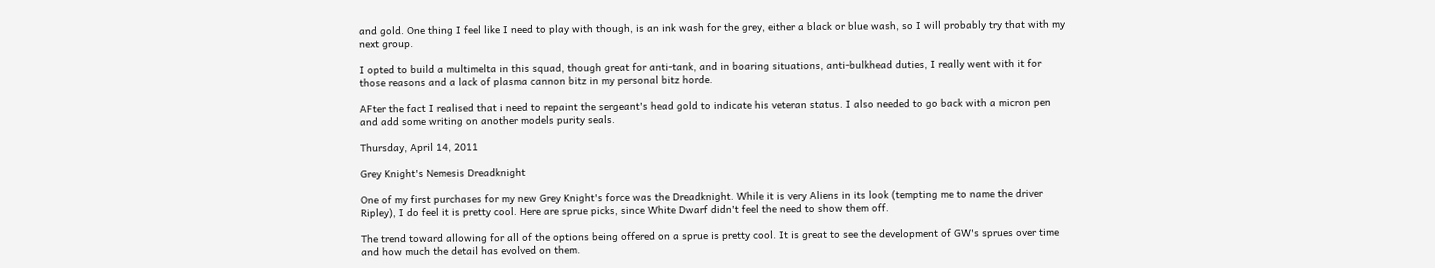and gold. One thing I feel like I need to play with though, is an ink wash for the grey, either a black or blue wash, so I will probably try that with my next group.

I opted to build a multimelta in this squad, though great for anti-tank, and in boaring situations, anti-bulkhead duties, I really went with it for those reasons and a lack of plasma cannon bitz in my personal bitz horde.

AFter the fact I realised that i need to repaint the sergeant's head gold to indicate his veteran status. I also needed to go back with a micron pen and add some writing on another models purity seals.

Thursday, April 14, 2011

Grey Knight's Nemesis Dreadknight

One of my first purchases for my new Grey Knight's force was the Dreadknight. While it is very Aliens in its look (tempting me to name the driver Ripley), I do feel it is pretty cool. Here are sprue picks, since White Dwarf didn't feel the need to show them off.

The trend toward allowing for all of the options being offered on a sprue is pretty cool. It is great to see the development of GW's sprues over time and how much the detail has evolved on them.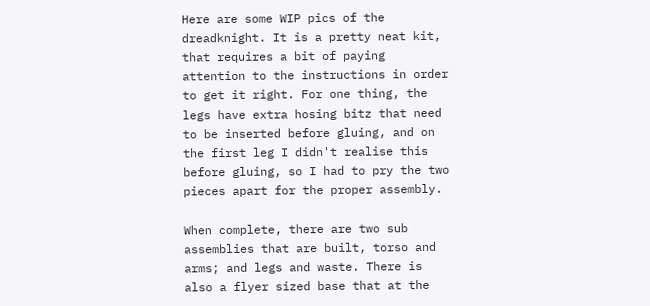Here are some WIP pics of the dreadknight. It is a pretty neat kit, that requires a bit of paying attention to the instructions in order to get it right. For one thing, the legs have extra hosing bitz that need to be inserted before gluing, and on the first leg I didn't realise this before gluing, so I had to pry the two pieces apart for the proper assembly.

When complete, there are two sub assemblies that are built, torso and arms; and legs and waste. There is also a flyer sized base that at the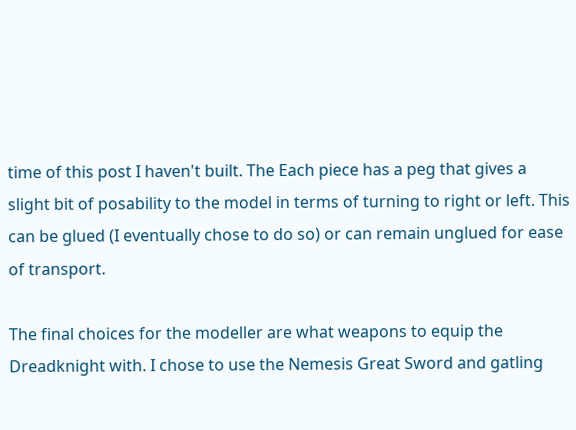time of this post I haven't built. The Each piece has a peg that gives a slight bit of posability to the model in terms of turning to right or left. This can be glued (I eventually chose to do so) or can remain unglued for ease of transport.

The final choices for the modeller are what weapons to equip the Dreadknight with. I chose to use the Nemesis Great Sword and gatling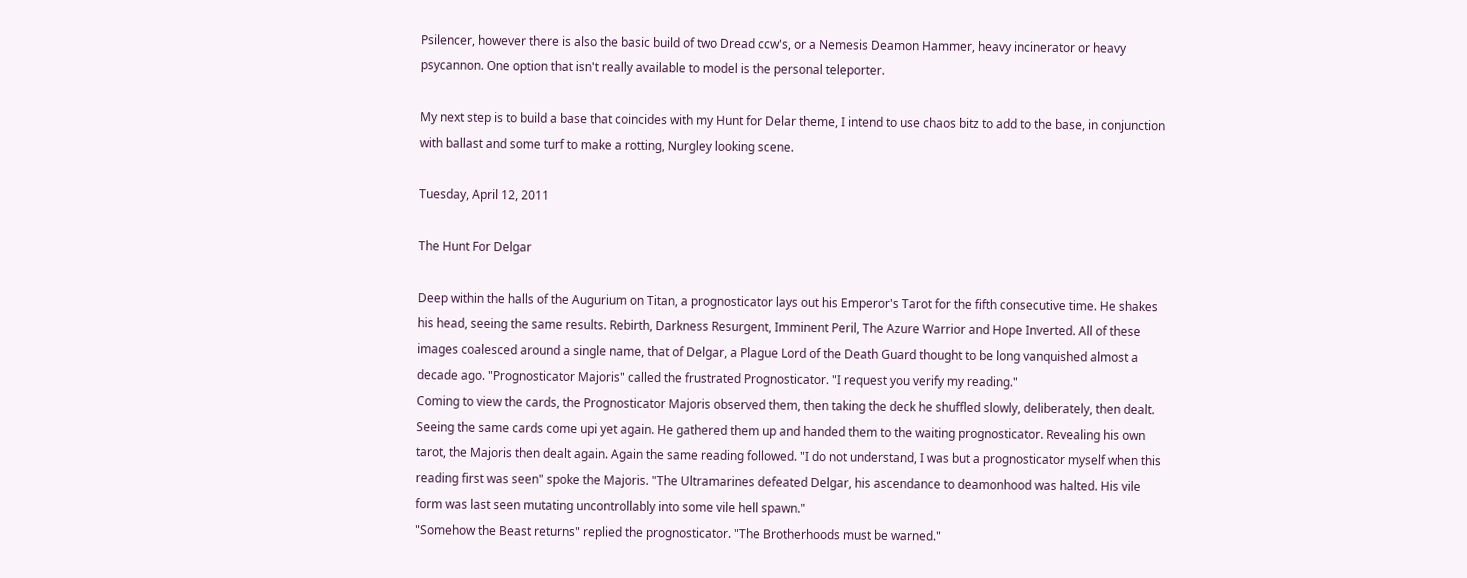Psilencer, however there is also the basic build of two Dread ccw's, or a Nemesis Deamon Hammer, heavy incinerator or heavy psycannon. One option that isn't really available to model is the personal teleporter.

My next step is to build a base that coincides with my Hunt for Delar theme, I intend to use chaos bitz to add to the base, in conjunction with ballast and some turf to make a rotting, Nurgley looking scene.

Tuesday, April 12, 2011

The Hunt For Delgar

Deep within the halls of the Augurium on Titan, a prognosticator lays out his Emperor's Tarot for the fifth consecutive time. He shakes his head, seeing the same results. Rebirth, Darkness Resurgent, Imminent Peril, The Azure Warrior and Hope Inverted. All of these images coalesced around a single name, that of Delgar, a Plague Lord of the Death Guard thought to be long vanquished almost a decade ago. "Prognosticator Majoris" called the frustrated Prognosticator. "I request you verify my reading."
Coming to view the cards, the Prognosticator Majoris observed them, then taking the deck he shuffled slowly, deliberately, then dealt. Seeing the same cards come upi yet again. He gathered them up and handed them to the waiting prognosticator. Revealing his own tarot, the Majoris then dealt again. Again the same reading followed. "I do not understand, I was but a prognosticator myself when this reading first was seen" spoke the Majoris. "The Ultramarines defeated Delgar, his ascendance to deamonhood was halted. His vile form was last seen mutating uncontrollably into some vile hell spawn."
"Somehow the Beast returns" replied the prognosticator. "The Brotherhoods must be warned."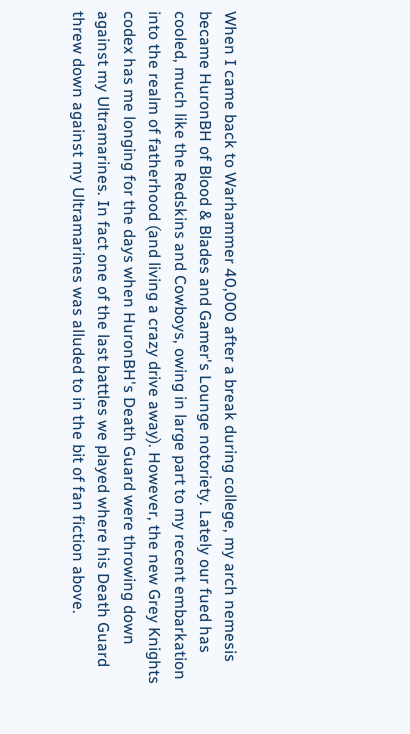When I came back to Warhammer 40,000 after a break during college, my arch nemesis became HuronBH of Blood & Blades and Gamer's Lounge notoriety. Lately our fued has cooled, much like the Redskins and Cowboys, owing in large part to my recent embarkation into the realm of fatherhood (and living a crazy drive away). However, the new Grey Knights codex has me longing for the days when HuronBH's Death Guard were throwing down against my Ultramarines. In fact one of the last battles we played where his Death Guard threw down against my Ultramarines was alluded to in the bit of fan fiction above.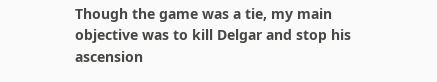Though the game was a tie, my main objective was to kill Delgar and stop his ascension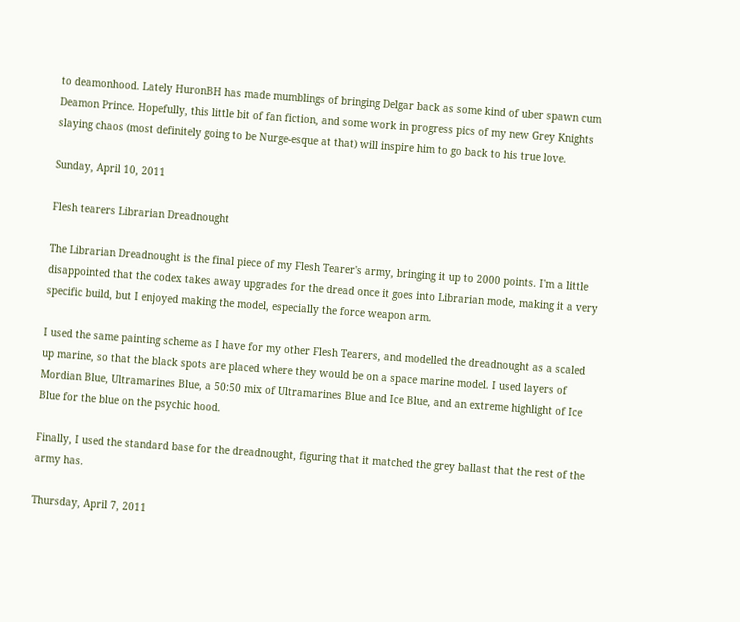to deamonhood. Lately HuronBH has made mumblings of bringing Delgar back as some kind of uber spawn cum Deamon Prince. Hopefully, this little bit of fan fiction, and some work in progress pics of my new Grey Knights slaying chaos (most definitely going to be Nurge-esque at that) will inspire him to go back to his true love.

Sunday, April 10, 2011

Flesh tearers Librarian Dreadnought

The Librarian Dreadnought is the final piece of my Flesh Tearer's army, bringing it up to 2000 points. I'm a little disappointed that the codex takes away upgrades for the dread once it goes into Librarian mode, making it a very specific build, but I enjoyed making the model, especially the force weapon arm.

I used the same painting scheme as I have for my other Flesh Tearers, and modelled the dreadnought as a scaled up marine, so that the black spots are placed where they would be on a space marine model. I used layers of Mordian Blue, Ultramarines Blue, a 50:50 mix of Ultramarines Blue and Ice Blue, and an extreme highlight of Ice Blue for the blue on the psychic hood.

Finally, I used the standard base for the dreadnought, figuring that it matched the grey ballast that the rest of the army has.

Thursday, April 7, 2011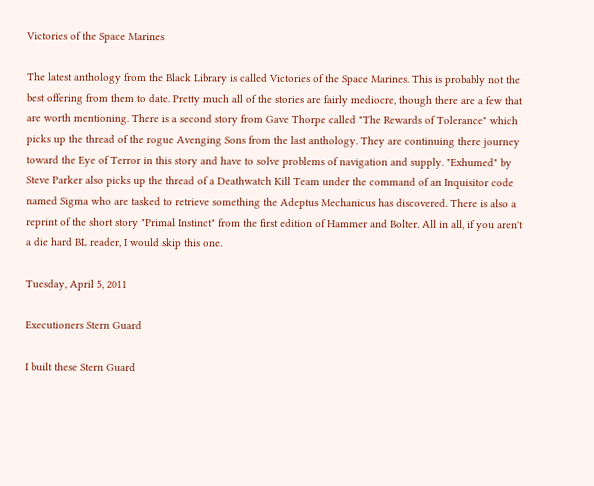Victories of the Space Marines

The latest anthology from the Black Library is called Victories of the Space Marines. This is probably not the best offering from them to date. Pretty much all of the stories are fairly mediocre, though there are a few that are worth mentioning. There is a second story from Gave Thorpe called "The Rewards of Tolerance" which picks up the thread of the rogue Avenging Sons from the last anthology. They are continuing there journey toward the Eye of Terror in this story and have to solve problems of navigation and supply. "Exhumed" by Steve Parker also picks up the thread of a Deathwatch Kill Team under the command of an Inquisitor code named Sigma who are tasked to retrieve something the Adeptus Mechanicus has discovered. There is also a reprint of the short story "Primal Instinct" from the first edition of Hammer and Bolter. All in all, if you aren't a die hard BL reader, I would skip this one.

Tuesday, April 5, 2011

Executioners Stern Guard

I built these Stern Guard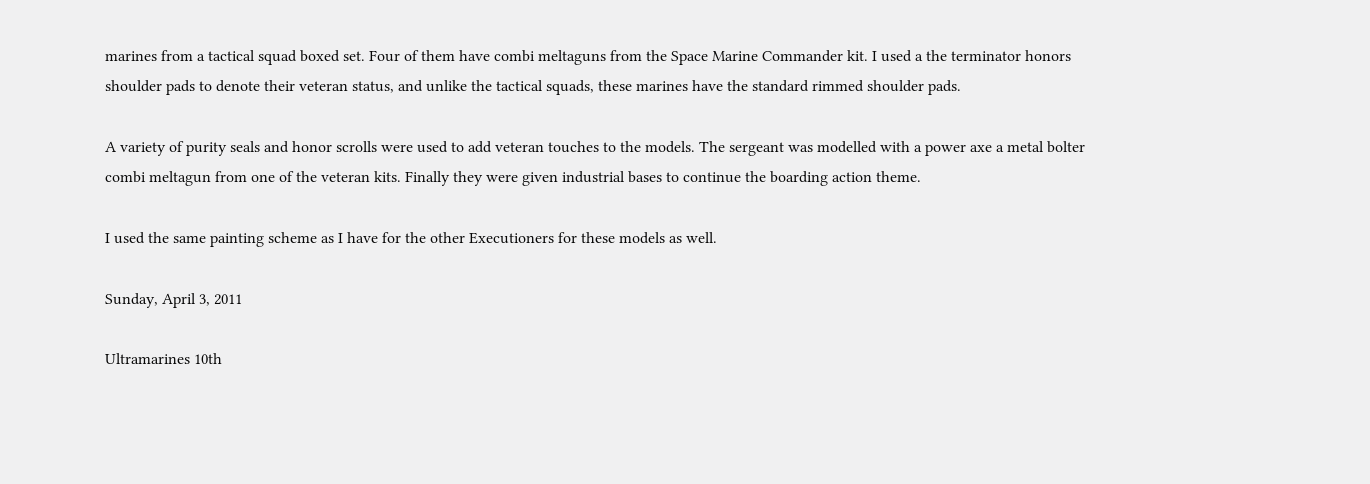marines from a tactical squad boxed set. Four of them have combi meltaguns from the Space Marine Commander kit. I used a the terminator honors shoulder pads to denote their veteran status, and unlike the tactical squads, these marines have the standard rimmed shoulder pads.

A variety of purity seals and honor scrolls were used to add veteran touches to the models. The sergeant was modelled with a power axe a metal bolter combi meltagun from one of the veteran kits. Finally they were given industrial bases to continue the boarding action theme.

I used the same painting scheme as I have for the other Executioners for these models as well.

Sunday, April 3, 2011

Ultramarines 10th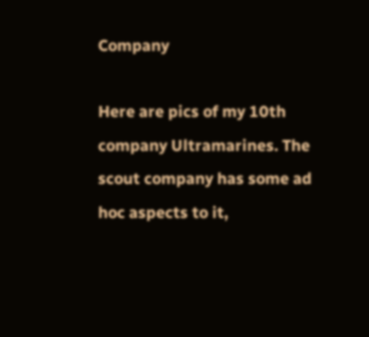Company

Here are pics of my 10th company Ultramarines. The scout company has some ad hoc aspects to it,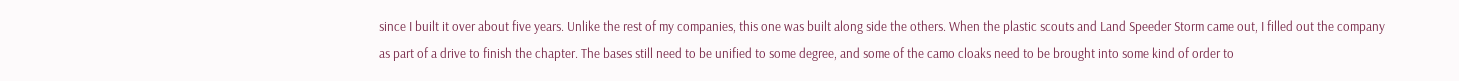since I built it over about five years. Unlike the rest of my companies, this one was built along side the others. When the plastic scouts and Land Speeder Storm came out, I filled out the company as part of a drive to finish the chapter. The bases still need to be unified to some degree, and some of the camo cloaks need to be brought into some kind of order to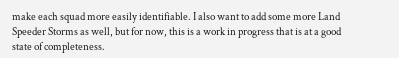make each squad more easily identifiable. I also want to add some more Land Speeder Storms as well, but for now, this is a work in progress that is at a good state of completeness.